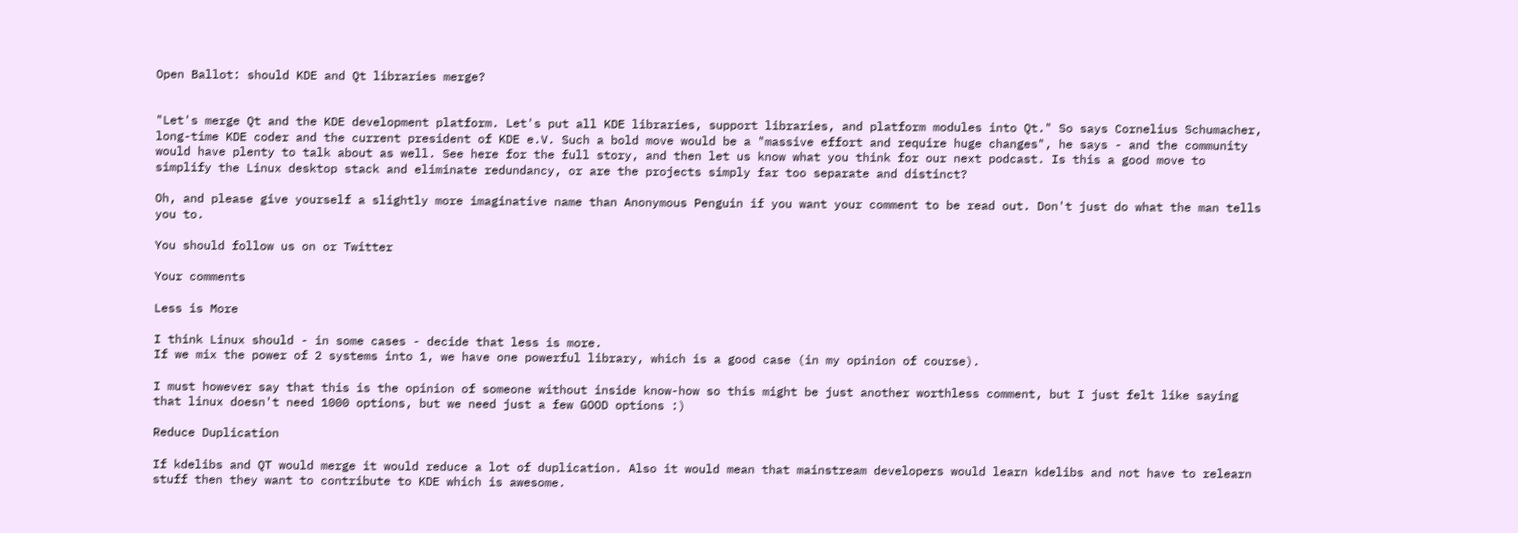Open Ballot: should KDE and Qt libraries merge?


"Let's merge Qt and the KDE development platform. Let's put all KDE libraries, support libraries, and platform modules into Qt." So says Cornelius Schumacher, long-time KDE coder and the current president of KDE e.V. Such a bold move would be a "massive effort and require huge changes", he says - and the community would have plenty to talk about as well. See here for the full story, and then let us know what you think for our next podcast. Is this a good move to simplify the Linux desktop stack and eliminate redundancy, or are the projects simply far too separate and distinct?

Oh, and please give yourself a slightly more imaginative name than Anonymous Penguin if you want your comment to be read out. Don't just do what the man tells you to.

You should follow us on or Twitter

Your comments

Less is More

I think Linux should - in some cases - decide that less is more.
If we mix the power of 2 systems into 1, we have one powerful library, which is a good case (in my opinion of course).

I must however say that this is the opinion of someone without inside know-how so this might be just another worthless comment, but I just felt like saying that linux doesn't need 1000 options, but we need just a few GOOD options :)

Reduce Duplication

If kdelibs and QT would merge it would reduce a lot of duplication. Also it would mean that mainstream developers would learn kdelibs and not have to relearn stuff then they want to contribute to KDE which is awesome.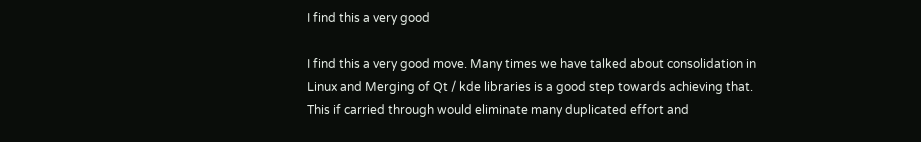I find this a very good

I find this a very good move. Many times we have talked about consolidation in Linux and Merging of Qt / kde libraries is a good step towards achieving that. This if carried through would eliminate many duplicated effort and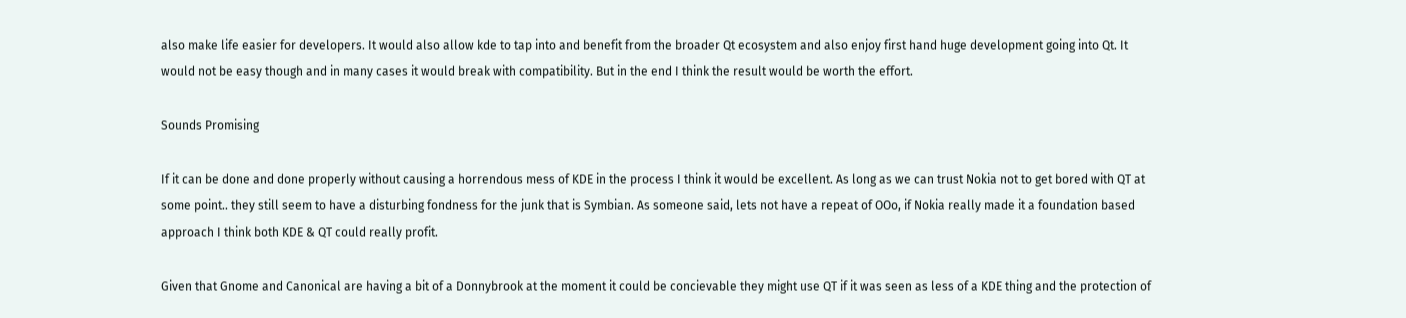also make life easier for developers. It would also allow kde to tap into and benefit from the broader Qt ecosystem and also enjoy first hand huge development going into Qt. It would not be easy though and in many cases it would break with compatibility. But in the end I think the result would be worth the effort.

Sounds Promising

If it can be done and done properly without causing a horrendous mess of KDE in the process I think it would be excellent. As long as we can trust Nokia not to get bored with QT at some point.. they still seem to have a disturbing fondness for the junk that is Symbian. As someone said, lets not have a repeat of OOo, if Nokia really made it a foundation based approach I think both KDE & QT could really profit.

Given that Gnome and Canonical are having a bit of a Donnybrook at the moment it could be concievable they might use QT if it was seen as less of a KDE thing and the protection of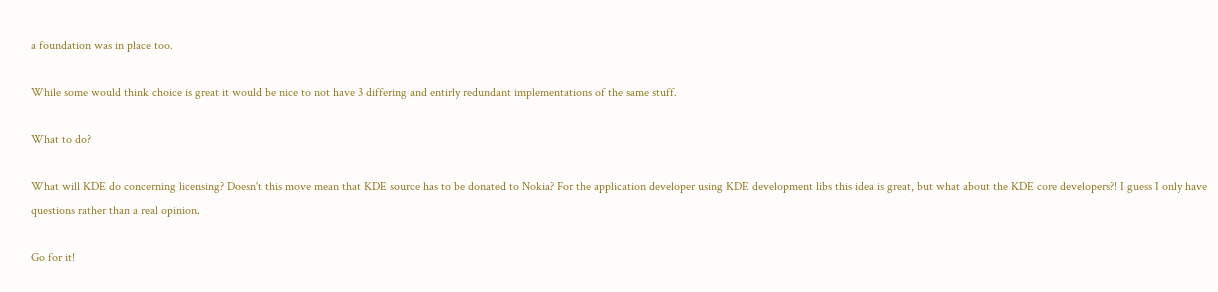a foundation was in place too.

While some would think choice is great it would be nice to not have 3 differing and entirly redundant implementations of the same stuff.

What to do?

What will KDE do concerning licensing? Doesn't this move mean that KDE source has to be donated to Nokia? For the application developer using KDE development libs this idea is great, but what about the KDE core developers?! I guess I only have questions rather than a real opinion.

Go for it!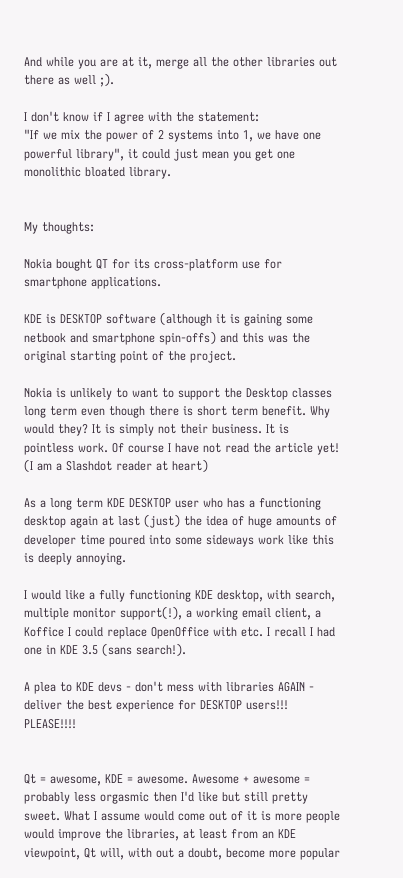And while you are at it, merge all the other libraries out there as well ;).

I don't know if I agree with the statement:
"If we mix the power of 2 systems into 1, we have one powerful library", it could just mean you get one monolithic bloated library.


My thoughts:

Nokia bought QT for its cross-platform use for smartphone applications.

KDE is DESKTOP software (although it is gaining some netbook and smartphone spin-offs) and this was the original starting point of the project.

Nokia is unlikely to want to support the Desktop classes long term even though there is short term benefit. Why would they? It is simply not their business. It is pointless work. Of course I have not read the article yet! (I am a Slashdot reader at heart)

As a long term KDE DESKTOP user who has a functioning desktop again at last (just) the idea of huge amounts of developer time poured into some sideways work like this is deeply annoying.

I would like a fully functioning KDE desktop, with search, multiple monitor support(!), a working email client, a Koffice I could replace OpenOffice with etc. I recall I had one in KDE 3.5 (sans search!).

A plea to KDE devs - don't mess with libraries AGAIN - deliver the best experience for DESKTOP users!!! PLEASE!!!!


Qt = awesome, KDE = awesome. Awesome + awesome = probably less orgasmic then I'd like but still pretty sweet. What I assume would come out of it is more people would improve the libraries, at least from an KDE viewpoint, Qt will, with out a doubt, become more popular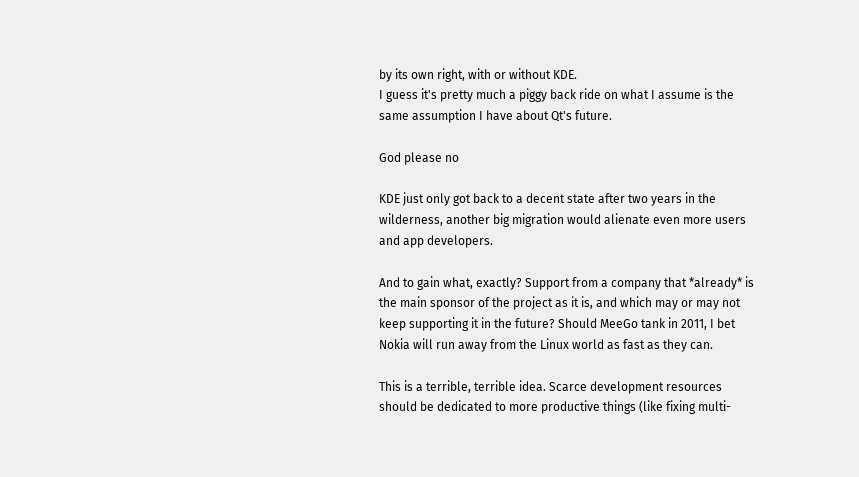by its own right, with or without KDE.
I guess it's pretty much a piggy back ride on what I assume is the same assumption I have about Qt's future.

God please no

KDE just only got back to a decent state after two years in the wilderness, another big migration would alienate even more users and app developers.

And to gain what, exactly? Support from a company that *already* is the main sponsor of the project as it is, and which may or may not keep supporting it in the future? Should MeeGo tank in 2011, I bet Nokia will run away from the Linux world as fast as they can.

This is a terrible, terrible idea. Scarce development resources should be dedicated to more productive things (like fixing multi-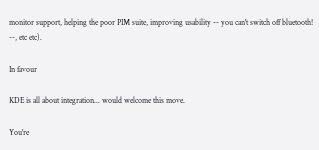monitor support, helping the poor PIM suite, improving usability -- you can't switch off bluetooth! --, etc etc).

In favour

KDE is all about integration... would welcome this move.

You're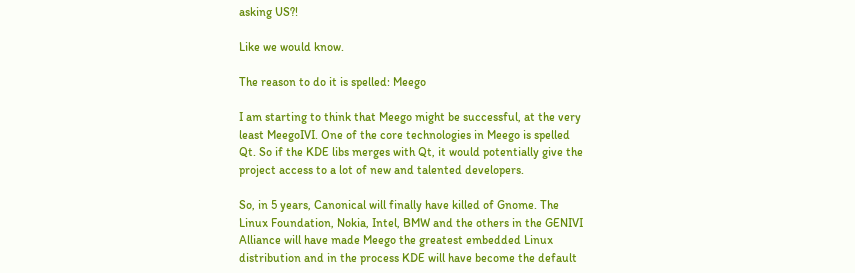asking US?!

Like we would know.

The reason to do it is spelled: Meego

I am starting to think that Meego might be successful, at the very least MeegoIVI. One of the core technologies in Meego is spelled Qt. So if the KDE libs merges with Qt, it would potentially give the project access to a lot of new and talented developers.

So, in 5 years, Canonical will finally have killed of Gnome. The Linux Foundation, Nokia, Intel, BMW and the others in the GENIVI Alliance will have made Meego the greatest embedded Linux distribution and in the process KDE will have become the default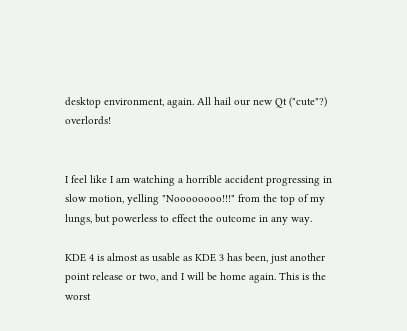desktop environment, again. All hail our new Qt ("cute"?) overlords!


I feel like I am watching a horrible accident progressing in slow motion, yelling "Noooooooo!!!" from the top of my lungs, but powerless to effect the outcome in any way.

KDE 4 is almost as usable as KDE 3 has been, just another point release or two, and I will be home again. This is the worst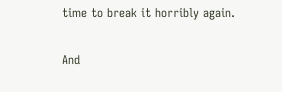time to break it horribly again.

And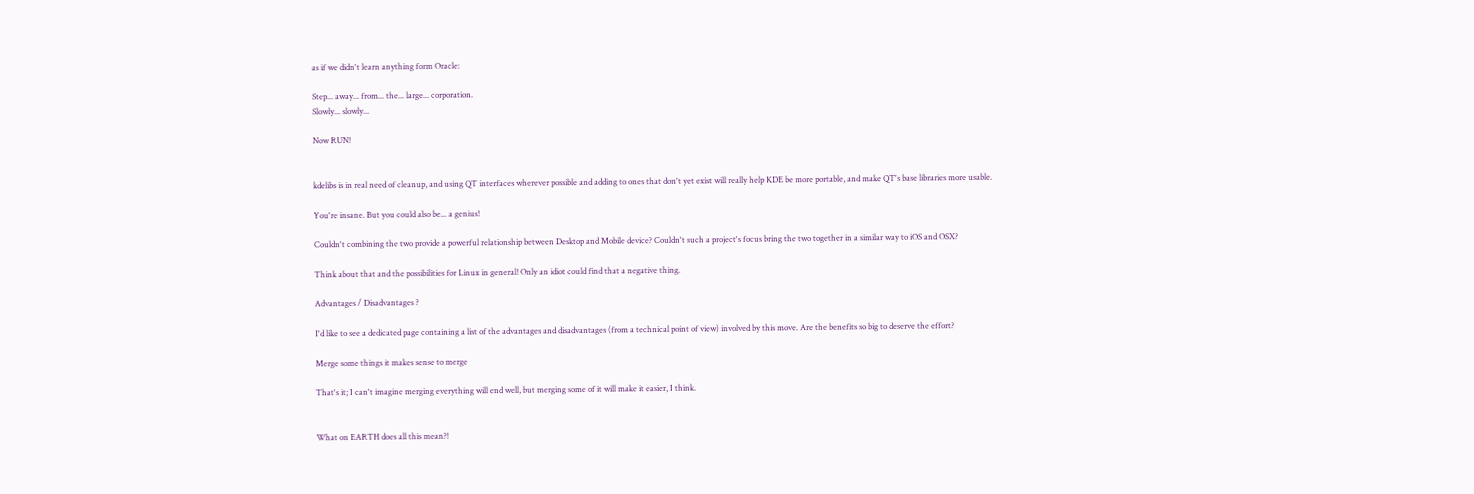as if we didn't learn anything form Oracle:

Step... away... from... the... large... corporation.
Slowly... slowly...

Now RUN!


kdelibs is in real need of cleanup, and using QT interfaces wherever possible and adding to ones that don't yet exist will really help KDE be more portable, and make QT's base libraries more usable.

You're insane. But you could also be... a genius!

Couldn't combining the two provide a powerful relationship between Desktop and Mobile device? Couldn't such a project's focus bring the two together in a similar way to iOS and OSX?

Think about that and the possibilities for Linux in general! Only an idiot could find that a negative thing.

Advantages / Disadvantages ?

I'd like to see a dedicated page containing a list of the advantages and disadvantages (from a technical point of view) involved by this move. Are the benefits so big to deserve the effort?

Merge some things it makes sense to merge

That's it; I can't imagine merging everything will end well, but merging some of it will make it easier, I think.


What on EARTH does all this mean?!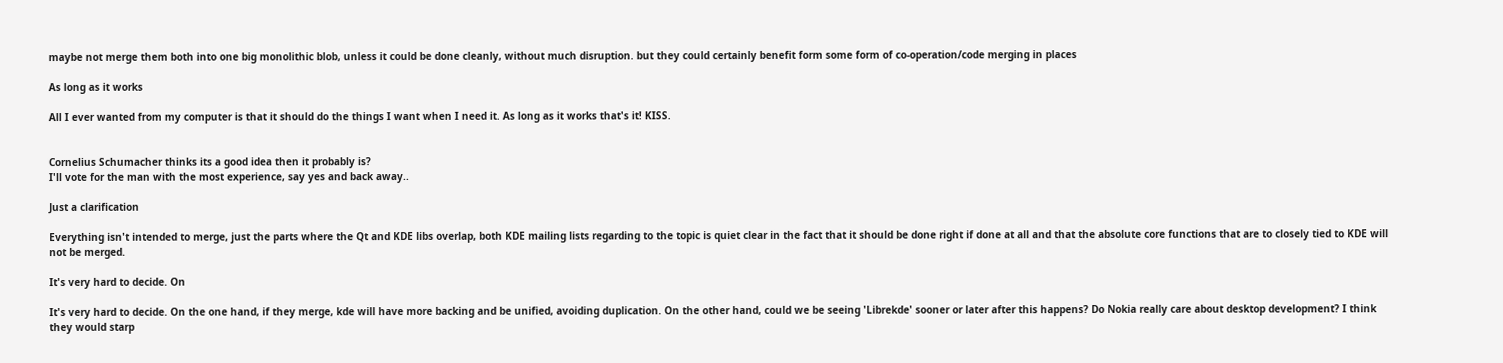maybe not merge them both into one big monolithic blob, unless it could be done cleanly, without much disruption. but they could certainly benefit form some form of co-operation/code merging in places

As long as it works

All I ever wanted from my computer is that it should do the things I want when I need it. As long as it works that's it! KISS.


Cornelius Schumacher thinks its a good idea then it probably is?
I'll vote for the man with the most experience, say yes and back away..

Just a clarification

Everything isn't intended to merge, just the parts where the Qt and KDE libs overlap, both KDE mailing lists regarding to the topic is quiet clear in the fact that it should be done right if done at all and that the absolute core functions that are to closely tied to KDE will not be merged.

It's very hard to decide. On

It's very hard to decide. On the one hand, if they merge, kde will have more backing and be unified, avoiding duplication. On the other hand, could we be seeing 'Librekde' sooner or later after this happens? Do Nokia really care about desktop development? I think they would starp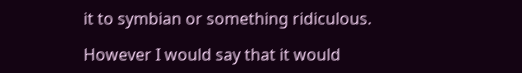it to symbian or something ridiculous.

However I would say that it would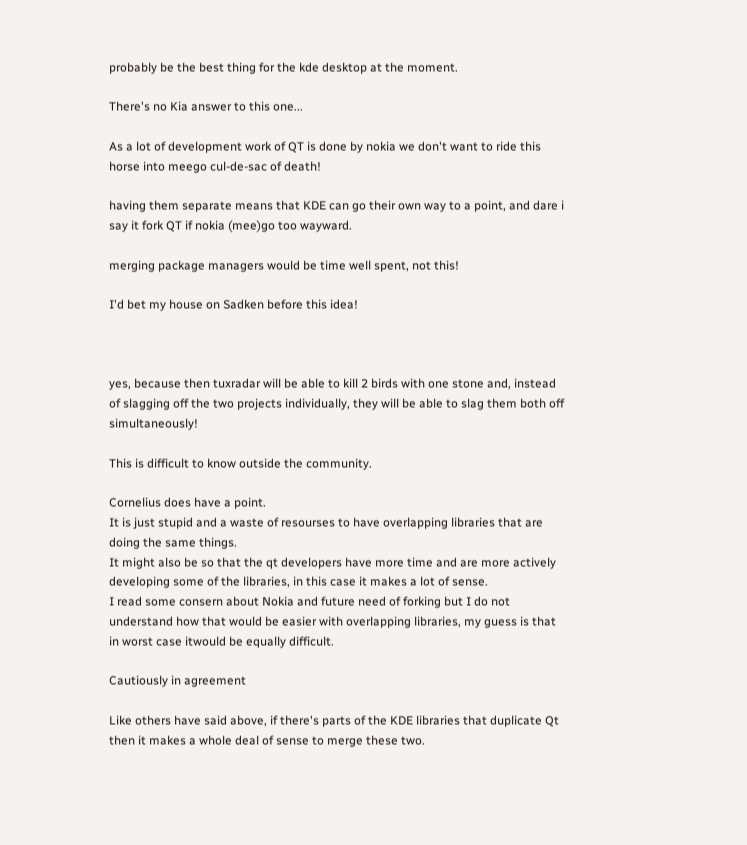probably be the best thing for the kde desktop at the moment.

There's no Kia answer to this one...

As a lot of development work of QT is done by nokia we don't want to ride this horse into meego cul-de-sac of death!

having them separate means that KDE can go their own way to a point, and dare i say it fork QT if nokia (mee)go too wayward.

merging package managers would be time well spent, not this!

I'd bet my house on Sadken before this idea!



yes, because then tuxradar will be able to kill 2 birds with one stone and, instead of slagging off the two projects individually, they will be able to slag them both off simultaneously!

This is difficult to know outside the community.

Cornelius does have a point.
It is just stupid and a waste of resourses to have overlapping libraries that are doing the same things.
It might also be so that the qt developers have more time and are more actively developing some of the libraries, in this case it makes a lot of sense.
I read some consern about Nokia and future need of forking but I do not understand how that would be easier with overlapping libraries, my guess is that in worst case itwould be equally difficult.

Cautiously in agreement

Like others have said above, if there's parts of the KDE libraries that duplicate Qt then it makes a whole deal of sense to merge these two.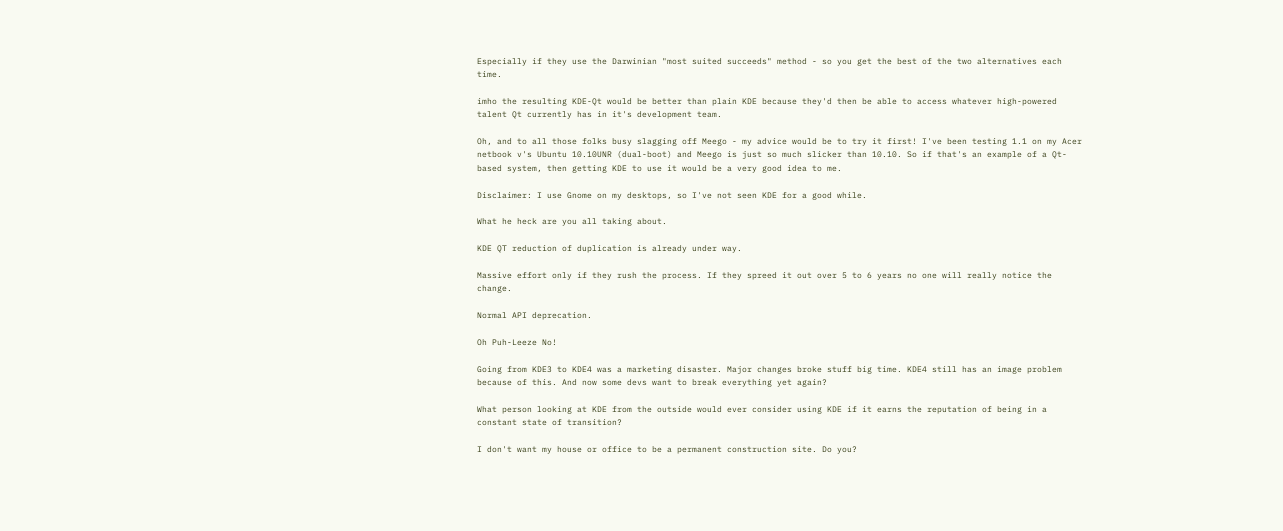Especially if they use the Darwinian "most suited succeeds" method - so you get the best of the two alternatives each time.

imho the resulting KDE-Qt would be better than plain KDE because they'd then be able to access whatever high-powered talent Qt currently has in it's development team.

Oh, and to all those folks busy slagging off Meego - my advice would be to try it first! I've been testing 1.1 on my Acer netbook v's Ubuntu 10.10UNR (dual-boot) and Meego is just so much slicker than 10.10. So if that's an example of a Qt-based system, then getting KDE to use it would be a very good idea to me.

Disclaimer: I use Gnome on my desktops, so I've not seen KDE for a good while.

What he heck are you all taking about.

KDE QT reduction of duplication is already under way.

Massive effort only if they rush the process. If they spreed it out over 5 to 6 years no one will really notice the change.

Normal API deprecation.

Oh Puh-Leeze No!

Going from KDE3 to KDE4 was a marketing disaster. Major changes broke stuff big time. KDE4 still has an image problem because of this. And now some devs want to break everything yet again?

What person looking at KDE from the outside would ever consider using KDE if it earns the reputation of being in a constant state of transition?

I don't want my house or office to be a permanent construction site. Do you?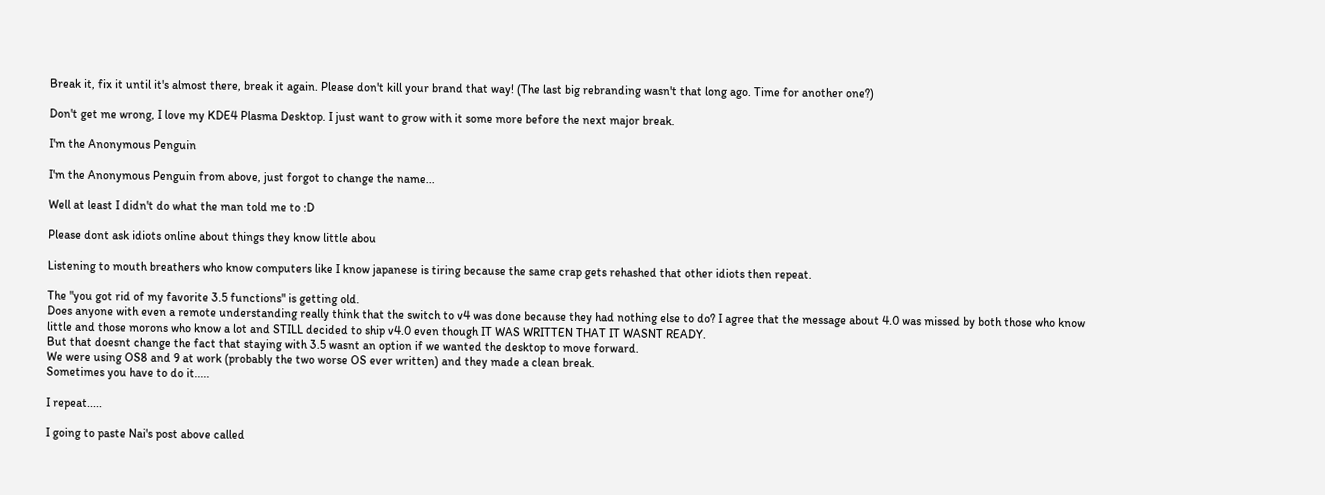Break it, fix it until it's almost there, break it again. Please don't kill your brand that way! (The last big rebranding wasn't that long ago. Time for another one?)

Don't get me wrong, I love my KDE4 Plasma Desktop. I just want to grow with it some more before the next major break.

I'm the Anonymous Penguin

I'm the Anonymous Penguin from above, just forgot to change the name...

Well at least I didn't do what the man told me to :D

Please dont ask idiots online about things they know little abou

Listening to mouth breathers who know computers like I know japanese is tiring because the same crap gets rehashed that other idiots then repeat.

The "you got rid of my favorite 3.5 functions" is getting old.
Does anyone with even a remote understanding really think that the switch to v4 was done because they had nothing else to do? I agree that the message about 4.0 was missed by both those who know little and those morons who know a lot and STILL decided to ship v4.0 even though IT WAS WRITTEN THAT IT WASNT READY.
But that doesnt change the fact that staying with 3.5 wasnt an option if we wanted the desktop to move forward.
We were using OS8 and 9 at work (probably the two worse OS ever written) and they made a clean break.
Sometimes you have to do it.....

I repeat.....

I going to paste Nai's post above called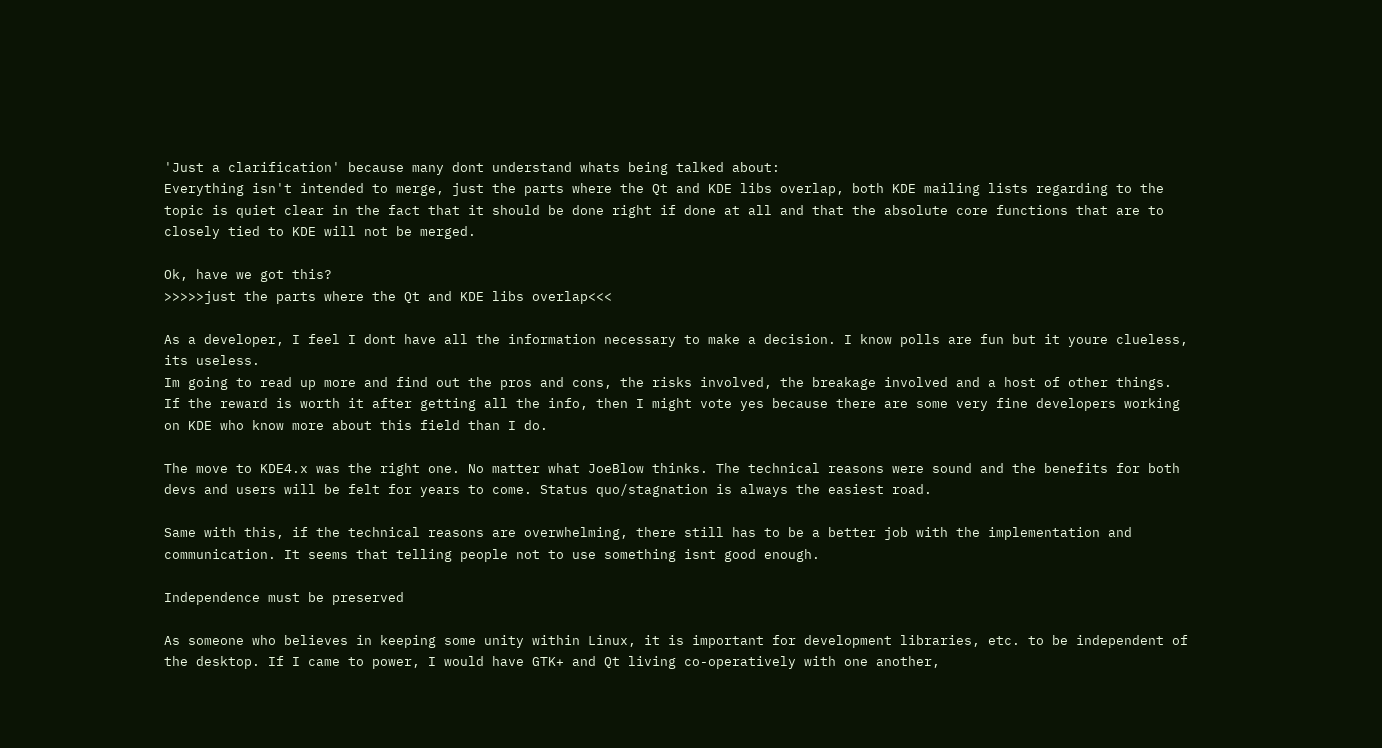'Just a clarification' because many dont understand whats being talked about:
Everything isn't intended to merge, just the parts where the Qt and KDE libs overlap, both KDE mailing lists regarding to the topic is quiet clear in the fact that it should be done right if done at all and that the absolute core functions that are to closely tied to KDE will not be merged.

Ok, have we got this?
>>>>>just the parts where the Qt and KDE libs overlap<<<

As a developer, I feel I dont have all the information necessary to make a decision. I know polls are fun but it youre clueless, its useless.
Im going to read up more and find out the pros and cons, the risks involved, the breakage involved and a host of other things.
If the reward is worth it after getting all the info, then I might vote yes because there are some very fine developers working on KDE who know more about this field than I do.

The move to KDE4.x was the right one. No matter what JoeBlow thinks. The technical reasons were sound and the benefits for both devs and users will be felt for years to come. Status quo/stagnation is always the easiest road.

Same with this, if the technical reasons are overwhelming, there still has to be a better job with the implementation and communication. It seems that telling people not to use something isnt good enough.

Independence must be preserved

As someone who believes in keeping some unity within Linux, it is important for development libraries, etc. to be independent of the desktop. If I came to power, I would have GTK+ and Qt living co-operatively with one another,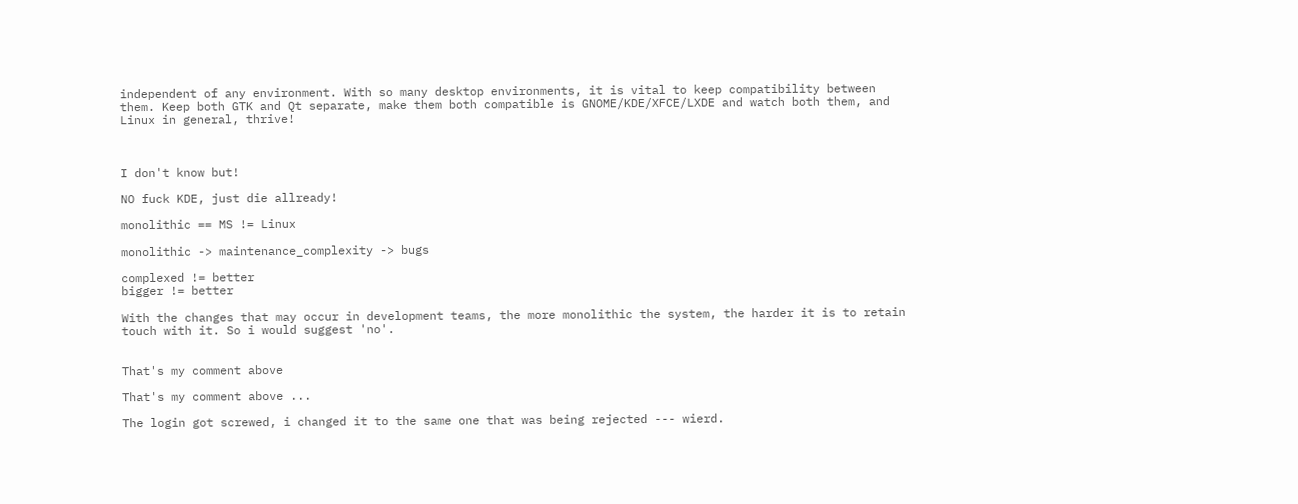independent of any environment. With so many desktop environments, it is vital to keep compatibility between them. Keep both GTK and Qt separate, make them both compatible is GNOME/KDE/XFCE/LXDE and watch both them, and Linux in general, thrive!



I don't know but!

NO fuck KDE, just die allready!

monolithic == MS != Linux

monolithic -> maintenance_complexity -> bugs

complexed != better
bigger != better

With the changes that may occur in development teams, the more monolithic the system, the harder it is to retain touch with it. So i would suggest 'no'.


That's my comment above

That's my comment above ...

The login got screwed, i changed it to the same one that was being rejected --- wierd.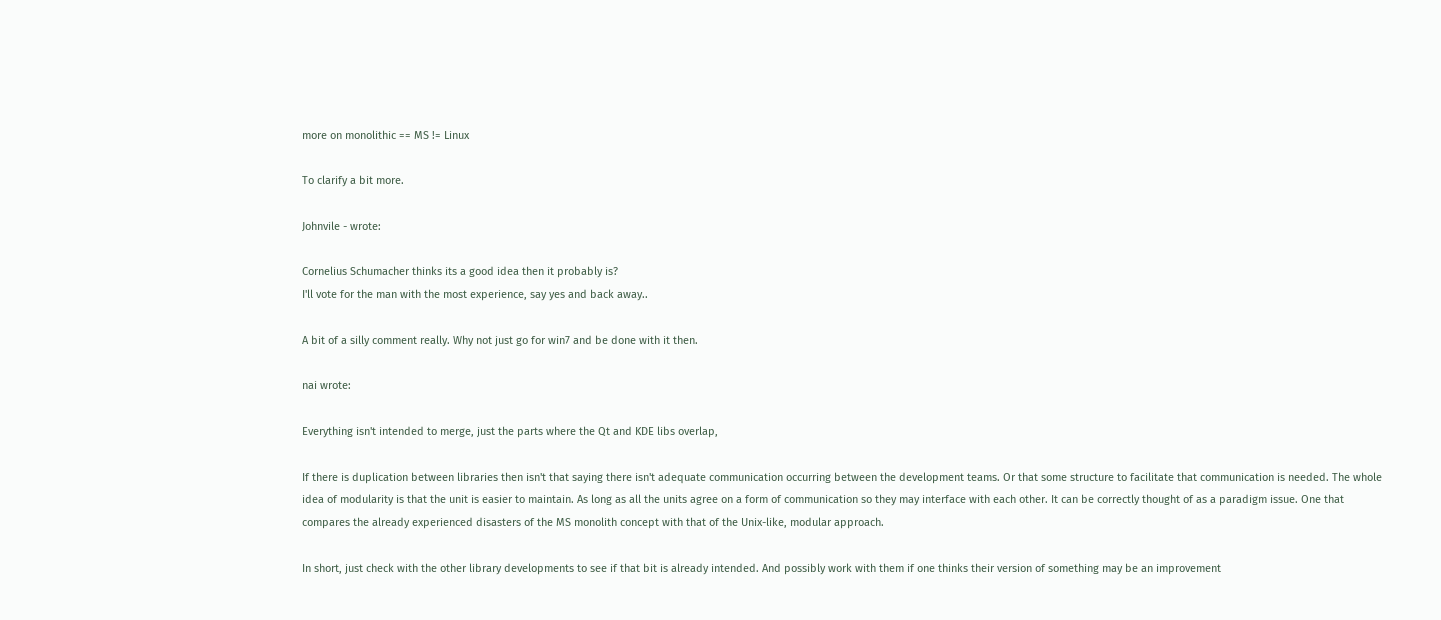more on monolithic == MS != Linux

To clarify a bit more.

Johnvile - wrote:

Cornelius Schumacher thinks its a good idea then it probably is?
I'll vote for the man with the most experience, say yes and back away..

A bit of a silly comment really. Why not just go for win7 and be done with it then.

nai wrote:

Everything isn't intended to merge, just the parts where the Qt and KDE libs overlap,

If there is duplication between libraries then isn't that saying there isn't adequate communication occurring between the development teams. Or that some structure to facilitate that communication is needed. The whole idea of modularity is that the unit is easier to maintain. As long as all the units agree on a form of communication so they may interface with each other. It can be correctly thought of as a paradigm issue. One that compares the already experienced disasters of the MS monolith concept with that of the Unix-like, modular approach.

In short, just check with the other library developments to see if that bit is already intended. And possibly work with them if one thinks their version of something may be an improvement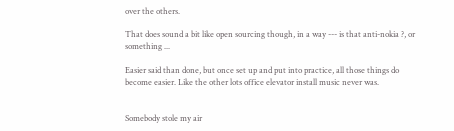over the others.

That does sound a bit like open sourcing though, in a way --- is that anti-nokia ?, or something ...

Easier said than done, but once set up and put into practice, all those things do become easier. Like the other lots office elevator install music never was.


Somebody stole my air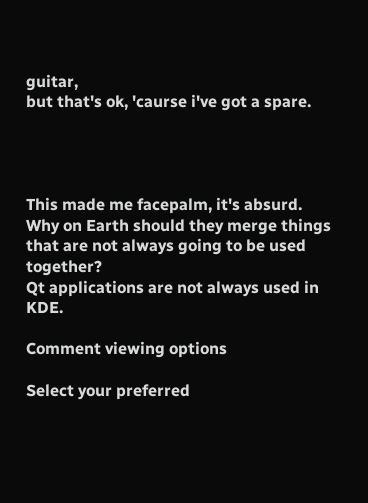guitar,
but that's ok, 'caurse i've got a spare.




This made me facepalm, it's absurd.
Why on Earth should they merge things that are not always going to be used together?
Qt applications are not always used in KDE.

Comment viewing options

Select your preferred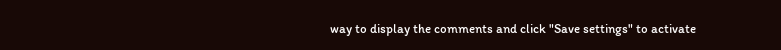way to display the comments and click "Save settings" to activate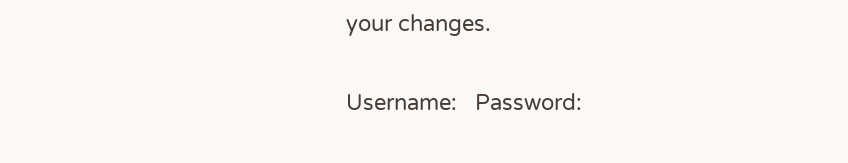your changes.

Username:   Password: